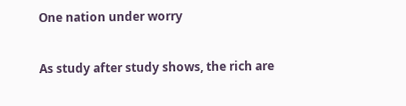One nation under worry

As study after study shows, the rich are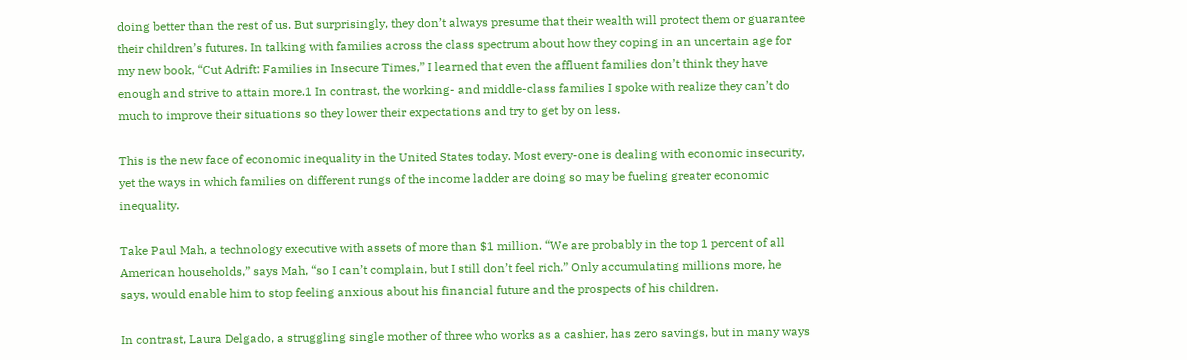doing better than the rest of us. But surprisingly, they don’t always presume that their wealth will protect them or guarantee their children’s futures. In talking with families across the class spectrum about how they coping in an uncertain age for my new book, “Cut Adrift: Families in Insecure Times,” I learned that even the affluent families don’t think they have enough and strive to attain more.1 In contrast, the working- and middle-class families I spoke with realize they can’t do much to improve their situations so they lower their expectations and try to get by on less.

This is the new face of economic inequality in the United States today. Most every-one is dealing with economic insecurity, yet the ways in which families on different rungs of the income ladder are doing so may be fueling greater economic inequality.

Take Paul Mah, a technology executive with assets of more than $1 million. “We are probably in the top 1 percent of all American households,” says Mah, “so I can’t complain, but I still don’t feel rich.” Only accumulating millions more, he says, would enable him to stop feeling anxious about his financial future and the prospects of his children.

In contrast, Laura Delgado, a struggling single mother of three who works as a cashier, has zero savings, but in many ways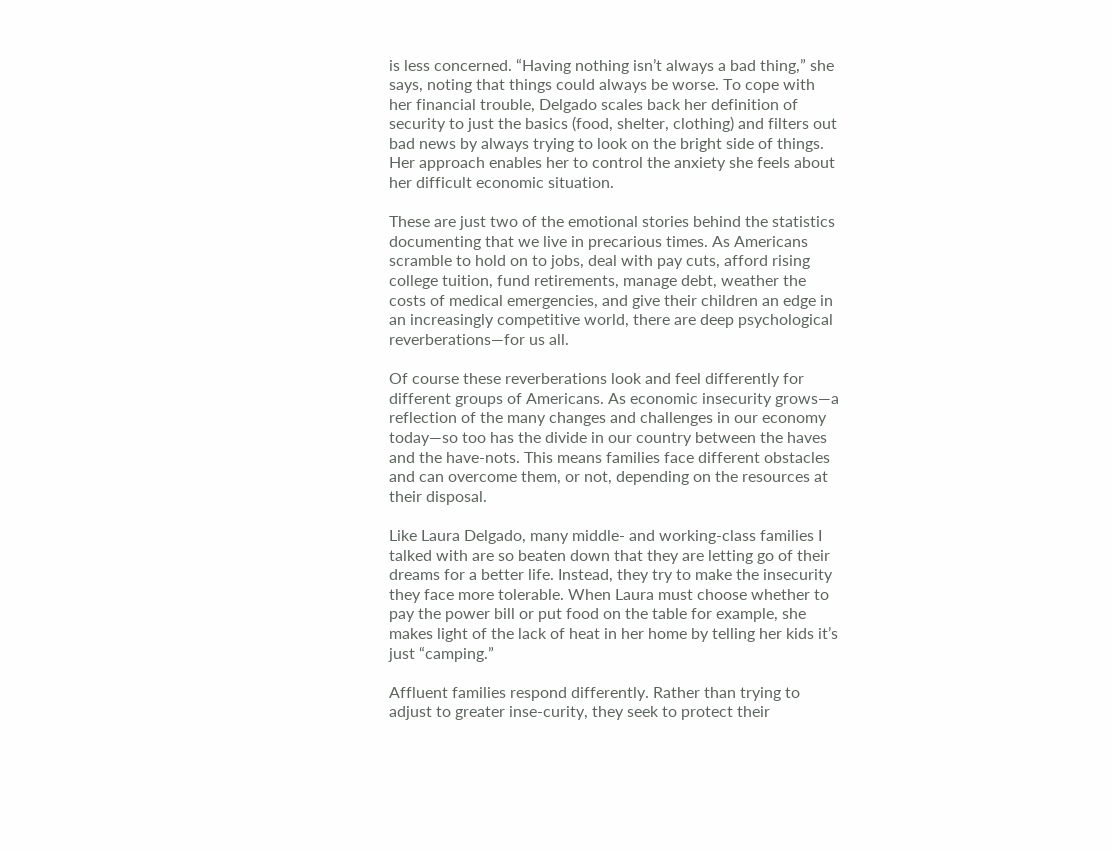is less concerned. “Having nothing isn’t always a bad thing,” she says, noting that things could always be worse. To cope with her financial trouble, Delgado scales back her definition of security to just the basics (food, shelter, clothing) and filters out bad news by always trying to look on the bright side of things. Her approach enables her to control the anxiety she feels about her difficult economic situation.

These are just two of the emotional stories behind the statistics documenting that we live in precarious times. As Americans scramble to hold on to jobs, deal with pay cuts, afford rising college tuition, fund retirements, manage debt, weather the costs of medical emergencies, and give their children an edge in an increasingly competitive world, there are deep psychological reverberations—for us all.

Of course these reverberations look and feel differently for different groups of Americans. As economic insecurity grows—a reflection of the many changes and challenges in our economy today—so too has the divide in our country between the haves and the have-nots. This means families face different obstacles and can overcome them, or not, depending on the resources at their disposal.

Like Laura Delgado, many middle- and working-class families I talked with are so beaten down that they are letting go of their dreams for a better life. Instead, they try to make the insecurity they face more tolerable. When Laura must choose whether to pay the power bill or put food on the table for example, she makes light of the lack of heat in her home by telling her kids it’s just “camping.”

Affluent families respond differently. Rather than trying to adjust to greater inse-curity, they seek to protect their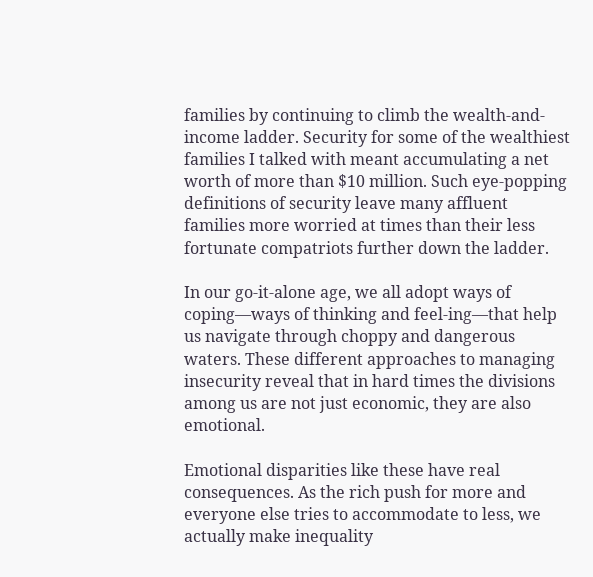families by continuing to climb the wealth-and-income ladder. Security for some of the wealthiest families I talked with meant accumulating a net worth of more than $10 million. Such eye-popping definitions of security leave many affluent families more worried at times than their less fortunate compatriots further down the ladder.

In our go-it-alone age, we all adopt ways of coping—ways of thinking and feel-ing—that help us navigate through choppy and dangerous waters. These different approaches to managing insecurity reveal that in hard times the divisions among us are not just economic, they are also emotional.

Emotional disparities like these have real consequences. As the rich push for more and everyone else tries to accommodate to less, we actually make inequality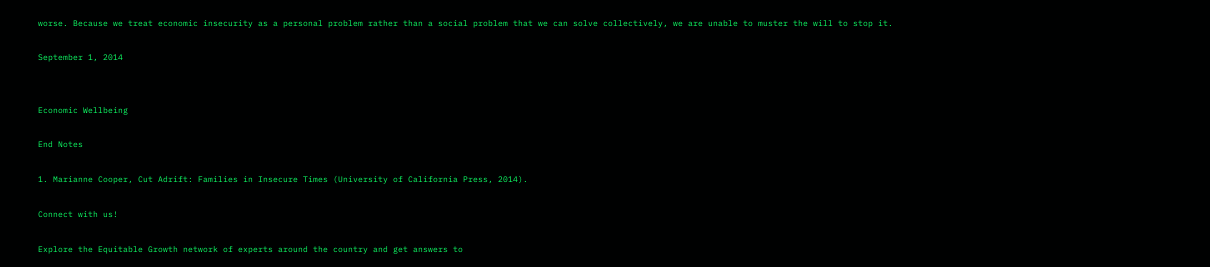worse. Because we treat economic insecurity as a personal problem rather than a social problem that we can solve collectively, we are unable to muster the will to stop it.

September 1, 2014


Economic Wellbeing

End Notes

1. Marianne Cooper, Cut Adrift: Families in Insecure Times (University of California Press, 2014).

Connect with us!

Explore the Equitable Growth network of experts around the country and get answers to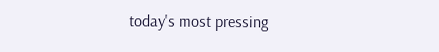today's most pressing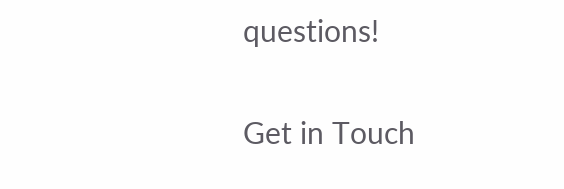questions!

Get in Touch